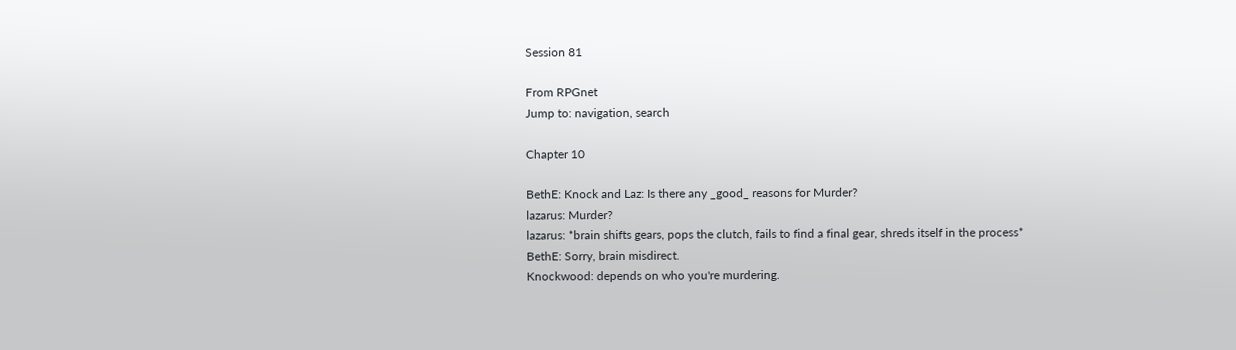Session 81

From RPGnet
Jump to: navigation, search

Chapter 10

BethE: Knock and Laz: Is there any _good_ reasons for Murder?
lazarus: Murder?
lazarus: *brain shifts gears, pops the clutch, fails to find a final gear, shreds itself in the process*
BethE: Sorry, brain misdirect.
Knockwood: depends on who you're murdering.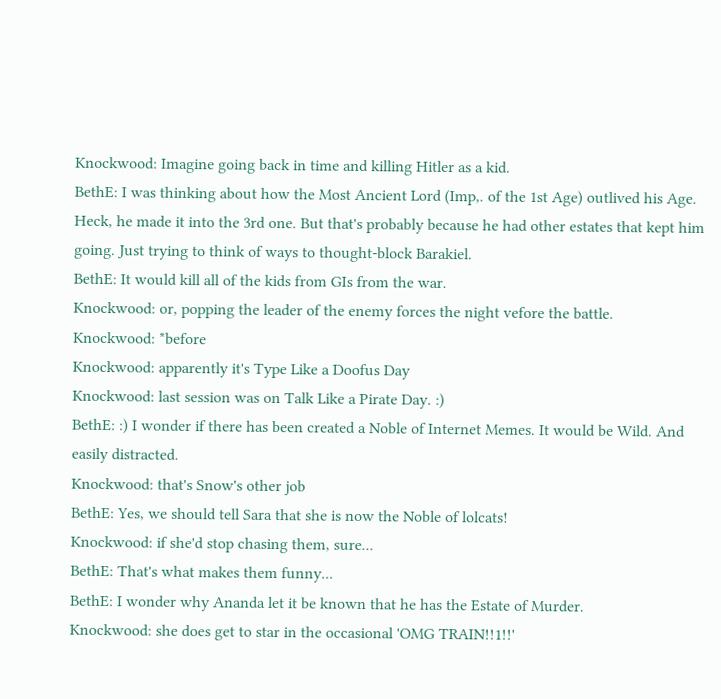Knockwood: Imagine going back in time and killing Hitler as a kid.
BethE: I was thinking about how the Most Ancient Lord (Imp,. of the 1st Age) outlived his Age. Heck, he made it into the 3rd one. But that's probably because he had other estates that kept him going. Just trying to think of ways to thought-block Barakiel.
BethE: It would kill all of the kids from GIs from the war.
Knockwood: or, popping the leader of the enemy forces the night vefore the battle.
Knockwood: *before
Knockwood: apparently it's Type Like a Doofus Day
Knockwood: last session was on Talk Like a Pirate Day. :)
BethE: :) I wonder if there has been created a Noble of Internet Memes. It would be Wild. And easily distracted.
Knockwood: that's Snow's other job
BethE: Yes, we should tell Sara that she is now the Noble of lolcats!
Knockwood: if she'd stop chasing them, sure...
BethE: That's what makes them funny...
BethE: I wonder why Ananda let it be known that he has the Estate of Murder.
Knockwood: she does get to star in the occasional 'OMG TRAIN!!1!!'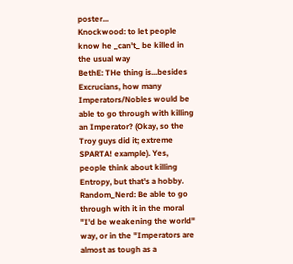poster...
Knockwood: to let people know he _can't_ be killed in the usual way
BethE: THe thing is...besides Excrucians, how many Imperators/Nobles would be able to go through with killing an Imperator? (Okay, so the Troy guys did it; extreme SPARTA! example). Yes, people think about killing Entropy, but that's a hobby.
Random_Nerd: Be able to go through with it in the moral "I'd be weakening the world" way, or in the "Imperators are almost as tough as a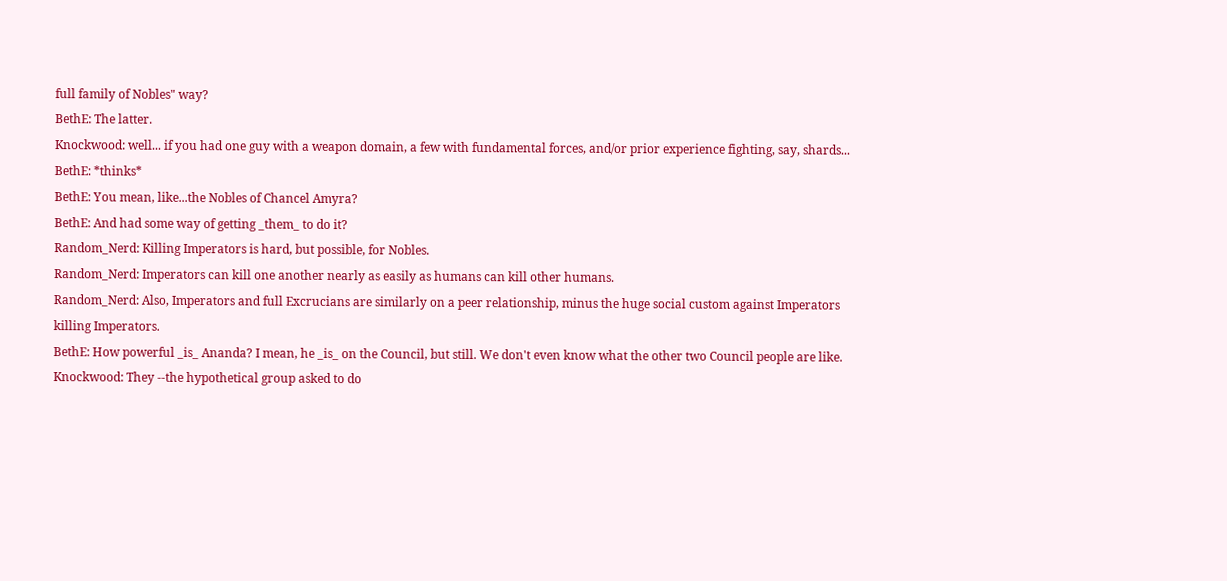full family of Nobles" way?
BethE: The latter.
Knockwood: well... if you had one guy with a weapon domain, a few with fundamental forces, and/or prior experience fighting, say, shards...
BethE: *thinks*
BethE: You mean, like...the Nobles of Chancel Amyra?
BethE: And had some way of getting _them_ to do it?
Random_Nerd: Killing Imperators is hard, but possible, for Nobles.
Random_Nerd: Imperators can kill one another nearly as easily as humans can kill other humans.
Random_Nerd: Also, Imperators and full Excrucians are similarly on a peer relationship, minus the huge social custom against Imperators killing Imperators.
BethE: How powerful _is_ Ananda? I mean, he _is_ on the Council, but still. We don't even know what the other two Council people are like.
Knockwood: They --the hypothetical group asked to do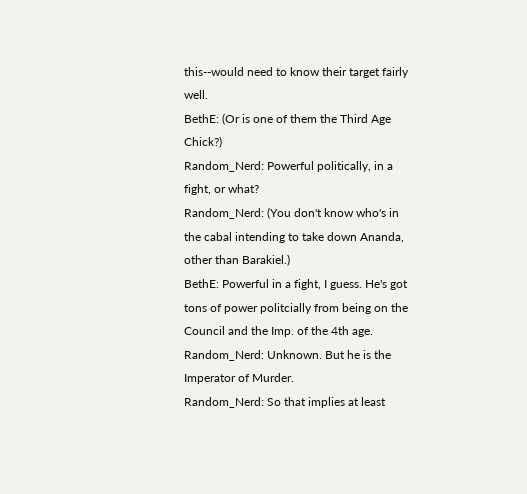this--would need to know their target fairly well.
BethE: (Or is one of them the Third Age Chick?)
Random_Nerd: Powerful politically, in a fight, or what?
Random_Nerd: (You don't know who's in the cabal intending to take down Ananda, other than Barakiel.)
BethE: Powerful in a fight, I guess. He's got tons of power politcially from being on the Council and the Imp. of the 4th age.
Random_Nerd: Unknown. But he is the Imperator of Murder.
Random_Nerd: So that implies at least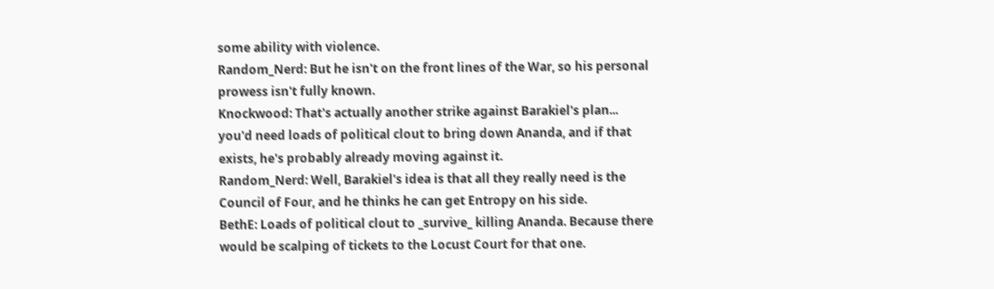some ability with violence.
Random_Nerd: But he isn't on the front lines of the War, so his personal prowess isn't fully known.
Knockwood: That's actually another strike against Barakiel's plan... you'd need loads of political clout to bring down Ananda, and if that exists, he's probably already moving against it.
Random_Nerd: Well, Barakiel's idea is that all they really need is the Council of Four, and he thinks he can get Entropy on his side.
BethE: Loads of political clout to _survive_ killing Ananda. Because there would be scalping of tickets to the Locust Court for that one.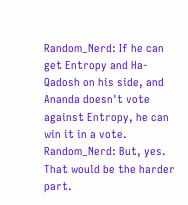Random_Nerd: If he can get Entropy and Ha-Qadosh on his side, and Ananda doesn't vote against Entropy, he can win it in a vote.
Random_Nerd: But, yes. That would be the harder part.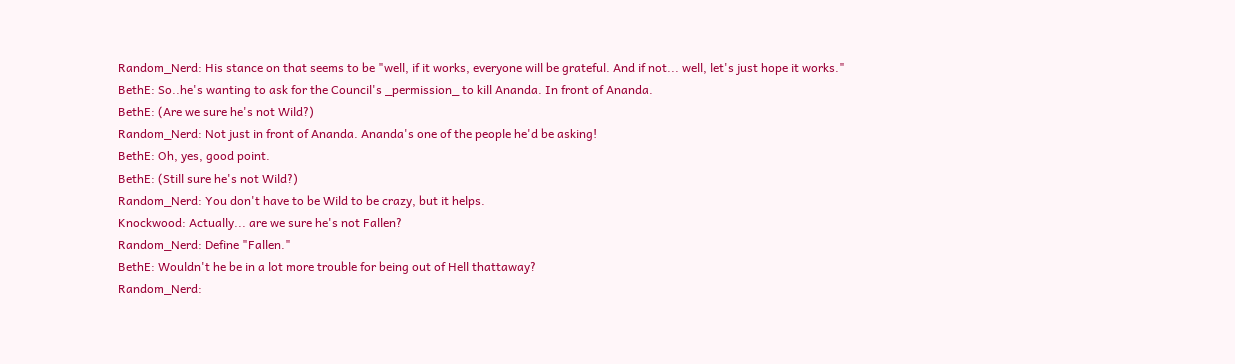Random_Nerd: His stance on that seems to be "well, if it works, everyone will be grateful. And if not... well, let's just hope it works."
BethE: So..he's wanting to ask for the Council's _permission_ to kill Ananda. In front of Ananda.
BethE: (Are we sure he's not Wild?)
Random_Nerd: Not just in front of Ananda. Ananda's one of the people he'd be asking!
BethE: Oh, yes, good point.
BethE: (Still sure he's not Wild?)
Random_Nerd: You don't have to be Wild to be crazy, but it helps.
Knockwood: Actually... are we sure he's not Fallen?
Random_Nerd: Define "Fallen."
BethE: Wouldn't he be in a lot more trouble for being out of Hell thattaway?
Random_Nerd: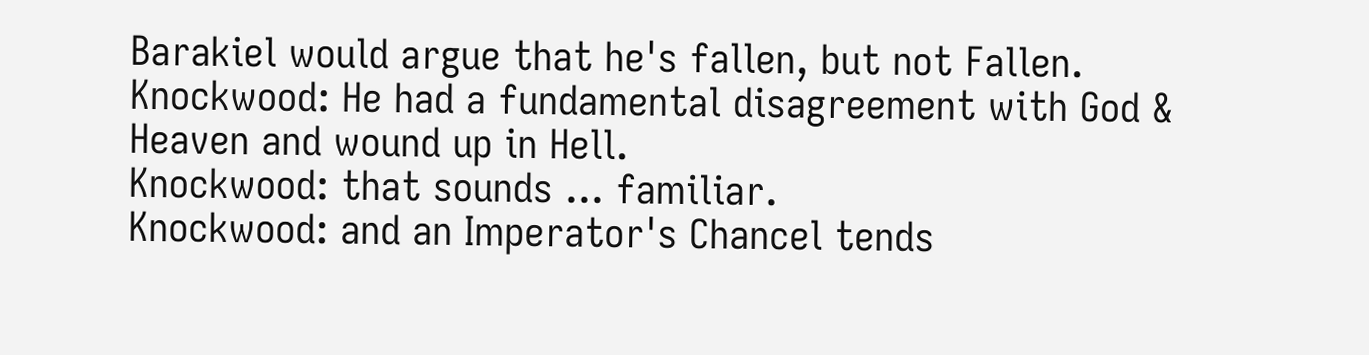Barakiel would argue that he's fallen, but not Fallen.
Knockwood: He had a fundamental disagreement with God & Heaven and wound up in Hell.
Knockwood: that sounds ... familiar.
Knockwood: and an Imperator's Chancel tends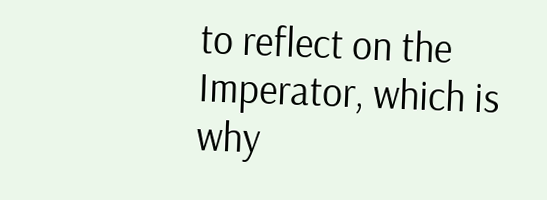to reflect on the Imperator, which is why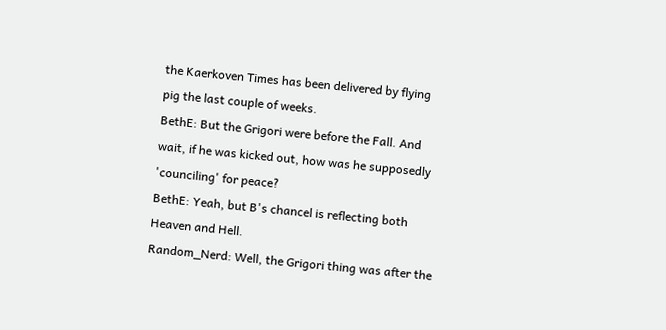the Kaerkoven Times has been delivered by flying pig the last couple of weeks.
BethE: But the Grigori were before the Fall. And wait, if he was kicked out, how was he supposedly 'counciling' for peace?
BethE: Yeah, but B's chancel is reflecting both Heaven and Hell.
Random_Nerd: Well, the Grigori thing was after the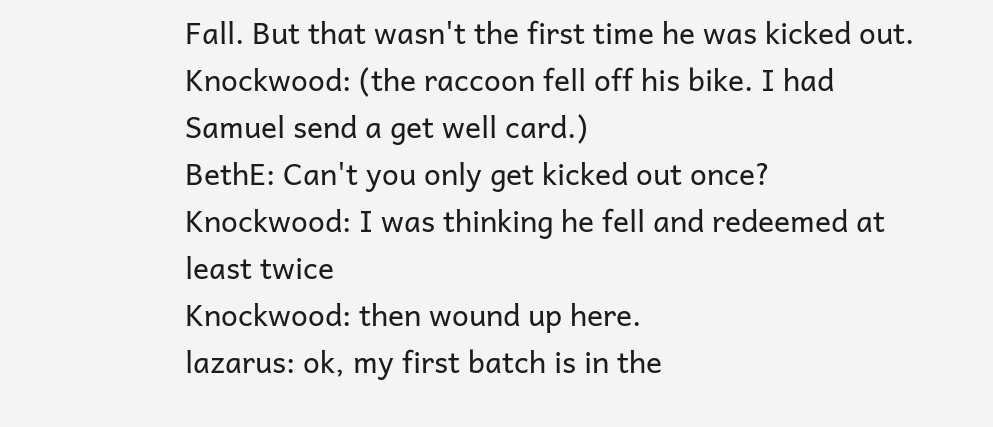Fall. But that wasn't the first time he was kicked out.
Knockwood: (the raccoon fell off his bike. I had Samuel send a get well card.)
BethE: Can't you only get kicked out once?
Knockwood: I was thinking he fell and redeemed at least twice
Knockwood: then wound up here.
lazarus: ok, my first batch is in the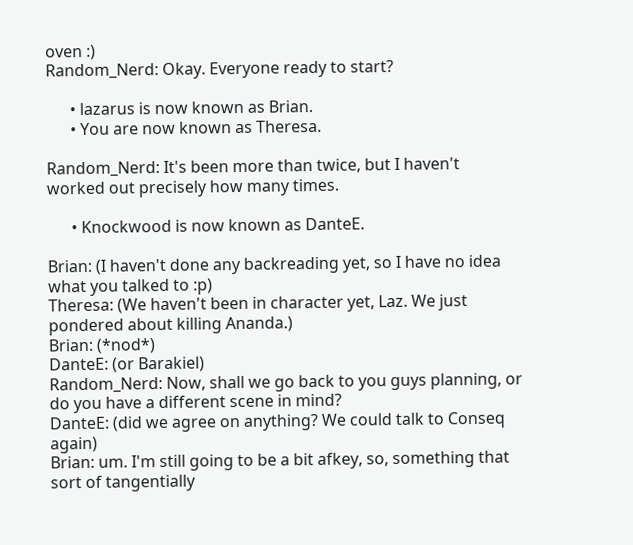oven :)
Random_Nerd: Okay. Everyone ready to start?

      • lazarus is now known as Brian.
      • You are now known as Theresa.

Random_Nerd: It's been more than twice, but I haven't worked out precisely how many times.

      • Knockwood is now known as DanteE.

Brian: (I haven't done any backreading yet, so I have no idea what you talked to :p)
Theresa: (We haven't been in character yet, Laz. We just pondered about killing Ananda.)
Brian: (*nod*)
DanteE: (or Barakiel)
Random_Nerd: Now, shall we go back to you guys planning, or do you have a different scene in mind?
DanteE: (did we agree on anything? We could talk to Conseq again)
Brian: um. I'm still going to be a bit afkey, so, something that sort of tangentially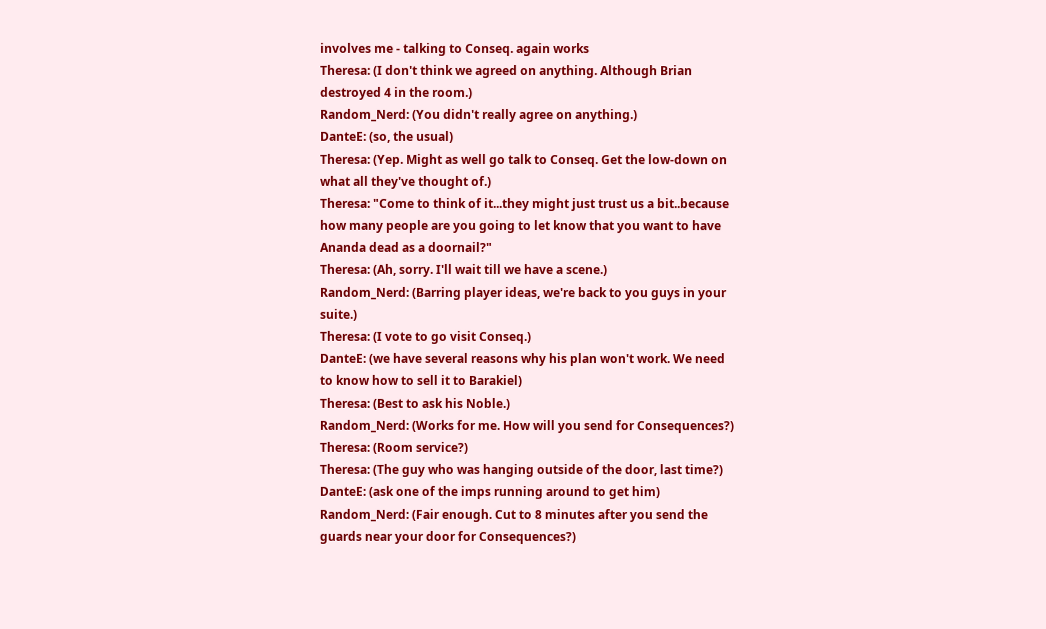involves me - talking to Conseq. again works
Theresa: (I don't think we agreed on anything. Although Brian destroyed 4 in the room.)
Random_Nerd: (You didn't really agree on anything.)
DanteE: (so, the usual)
Theresa: (Yep. Might as well go talk to Conseq. Get the low-down on what all they've thought of.)
Theresa: "Come to think of it...they might just trust us a bit..because how many people are you going to let know that you want to have Ananda dead as a doornail?"
Theresa: (Ah, sorry. I'll wait till we have a scene.)
Random_Nerd: (Barring player ideas, we're back to you guys in your suite.)
Theresa: (I vote to go visit Conseq.)
DanteE: (we have several reasons why his plan won't work. We need to know how to sell it to Barakiel)
Theresa: (Best to ask his Noble.)
Random_Nerd: (Works for me. How will you send for Consequences?)
Theresa: (Room service?)
Theresa: (The guy who was hanging outside of the door, last time?)
DanteE: (ask one of the imps running around to get him)
Random_Nerd: (Fair enough. Cut to 8 minutes after you send the guards near your door for Consequences?)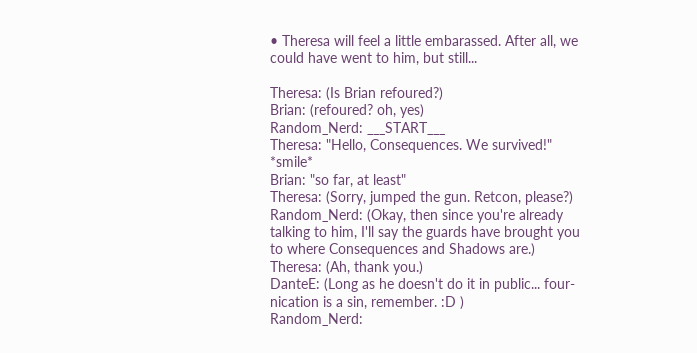• Theresa will feel a little embarassed. After all, we could have went to him, but still...

Theresa: (Is Brian refoured?)
Brian: (refoured? oh, yes)
Random_Nerd: ___START___
Theresa: "Hello, Consequences. We survived!" *smile*
Brian: "so far, at least"
Theresa: (Sorry, jumped the gun. Retcon, please?)
Random_Nerd: (Okay, then since you're already talking to him, I'll say the guards have brought you to where Consequences and Shadows are.)
Theresa: (Ah, thank you.)
DanteE: (Long as he doesn't do it in public... four-nication is a sin, remember. :D )
Random_Nerd: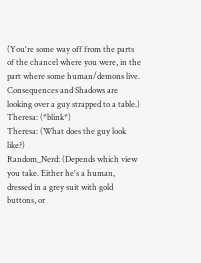(You're some way off from the parts of the chancel where you were, in the part where some human/demons live. Consequences and Shadows are looking over a guy strapped to a table.)
Theresa: (*blink*)
Theresa: (What does the guy look like?)
Random_Nerd: (Depends which view you take. Either he's a human, dressed in a grey suit with gold buttons, or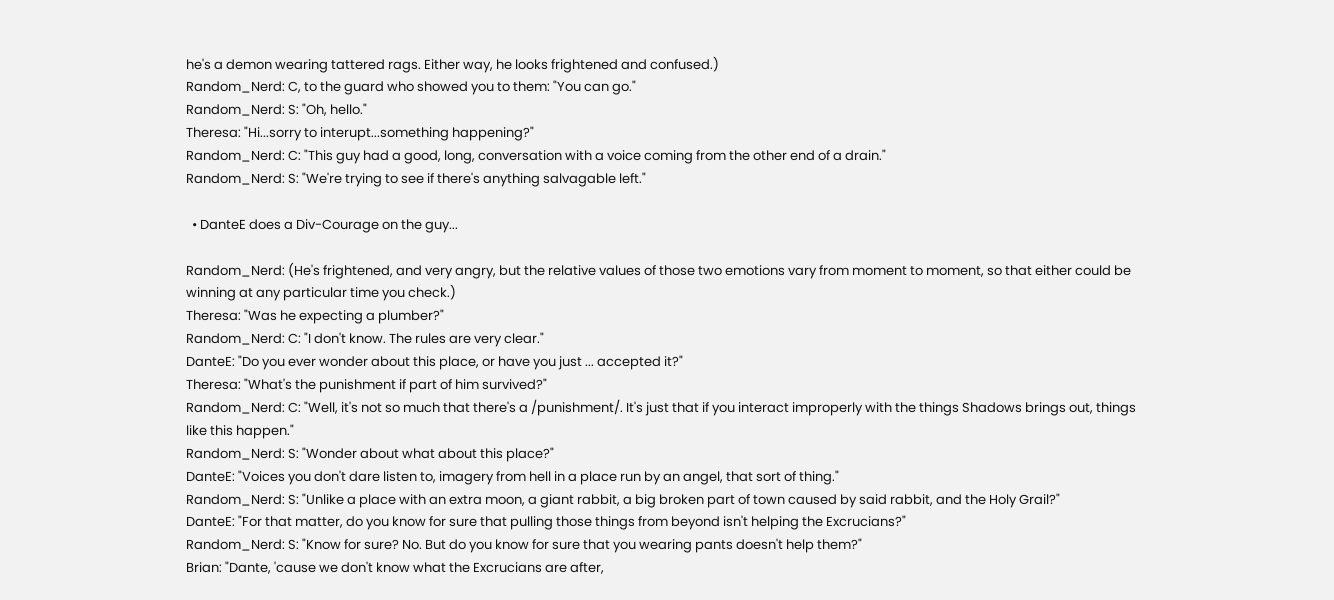he's a demon wearing tattered rags. Either way, he looks frightened and confused.)
Random_Nerd: C, to the guard who showed you to them: "You can go."
Random_Nerd: S: "Oh, hello."
Theresa: "Hi...sorry to interupt...something happening?"
Random_Nerd: C: "This guy had a good, long, conversation with a voice coming from the other end of a drain."
Random_Nerd: S: "We're trying to see if there's anything salvagable left."

  • DanteE does a Div-Courage on the guy...

Random_Nerd: (He's frightened, and very angry, but the relative values of those two emotions vary from moment to moment, so that either could be winning at any particular time you check.)
Theresa: "Was he expecting a plumber?"
Random_Nerd: C: "I don't know. The rules are very clear."
DanteE: "Do you ever wonder about this place, or have you just ... accepted it?"
Theresa: "What's the punishment if part of him survived?"
Random_Nerd: C: "Well, it's not so much that there's a /punishment/. It's just that if you interact improperly with the things Shadows brings out, things like this happen."
Random_Nerd: S: "Wonder about what about this place?"
DanteE: "Voices you don't dare listen to, imagery from hell in a place run by an angel, that sort of thing."
Random_Nerd: S: "Unlike a place with an extra moon, a giant rabbit, a big broken part of town caused by said rabbit, and the Holy Grail?"
DanteE: "For that matter, do you know for sure that pulling those things from beyond isn't helping the Excrucians?"
Random_Nerd: S: "Know for sure? No. But do you know for sure that you wearing pants doesn't help them?"
Brian: "Dante, 'cause we don't know what the Excrucians are after,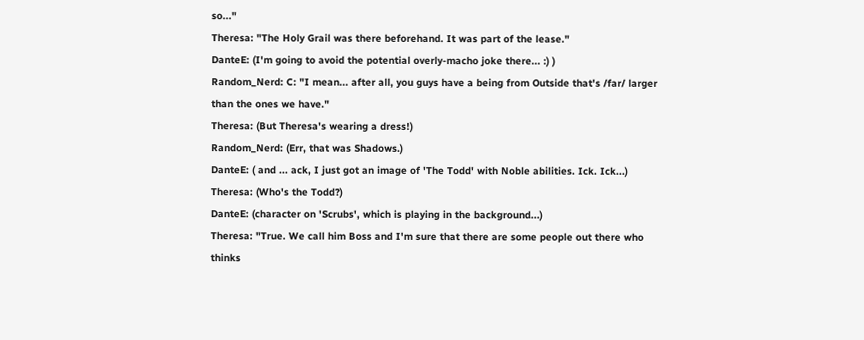so..."
Theresa: "The Holy Grail was there beforehand. It was part of the lease."
DanteE: (I'm going to avoid the potential overly-macho joke there... :) )
Random_Nerd: C: "I mean... after all, you guys have a being from Outside that's /far/ larger than the ones we have."
Theresa: (But Theresa's wearing a dress!)
Random_Nerd: (Err, that was Shadows.)
DanteE: ( and ... ack, I just got an image of 'The Todd' with Noble abilities. Ick. Ick...)
Theresa: (Who's the Todd?)
DanteE: (character on 'Scrubs', which is playing in the background...)
Theresa: "True. We call him Boss and I'm sure that there are some people out there who thinks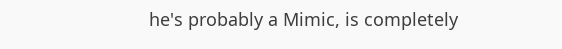he's probably a Mimic, is completely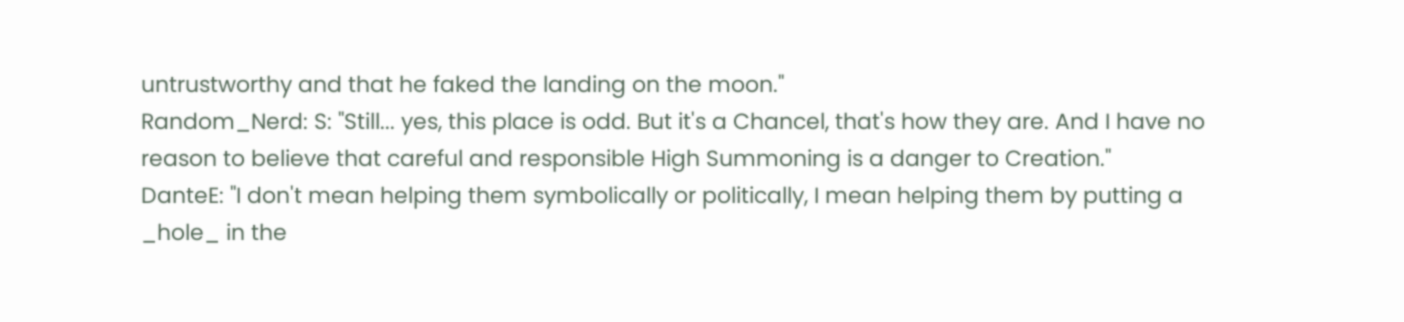untrustworthy and that he faked the landing on the moon."
Random_Nerd: S: "Still... yes, this place is odd. But it's a Chancel, that's how they are. And I have no reason to believe that careful and responsible High Summoning is a danger to Creation."
DanteE: "I don't mean helping them symbolically or politically, I mean helping them by putting a _hole_ in the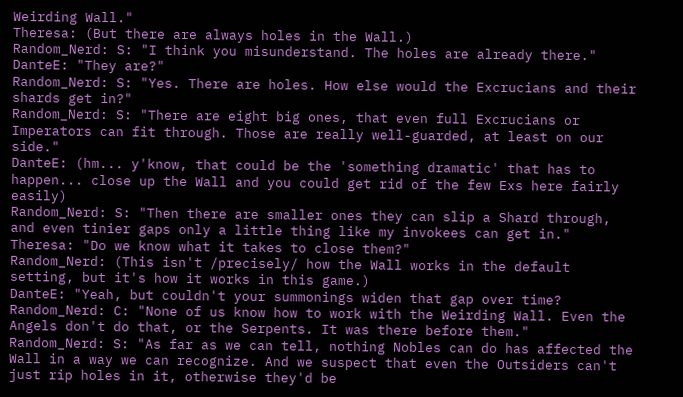Weirding Wall."
Theresa: (But there are always holes in the Wall.)
Random_Nerd: S: "I think you misunderstand. The holes are already there."
DanteE: "They are?"
Random_Nerd: S: "Yes. There are holes. How else would the Excrucians and their shards get in?"
Random_Nerd: S: "There are eight big ones, that even full Excrucians or Imperators can fit through. Those are really well-guarded, at least on our side."
DanteE: (hm... y'know, that could be the 'something dramatic' that has to happen... close up the Wall and you could get rid of the few Exs here fairly easily)
Random_Nerd: S: "Then there are smaller ones they can slip a Shard through, and even tinier gaps only a little thing like my invokees can get in."
Theresa: "Do we know what it takes to close them?"
Random_Nerd: (This isn't /precisely/ how the Wall works in the default setting, but it's how it works in this game.)
DanteE: "Yeah, but couldn't your summonings widen that gap over time?
Random_Nerd: C: "None of us know how to work with the Weirding Wall. Even the Angels don't do that, or the Serpents. It was there before them."
Random_Nerd: S: "As far as we can tell, nothing Nobles can do has affected the Wall in a way we can recognize. And we suspect that even the Outsiders can't just rip holes in it, otherwise they'd be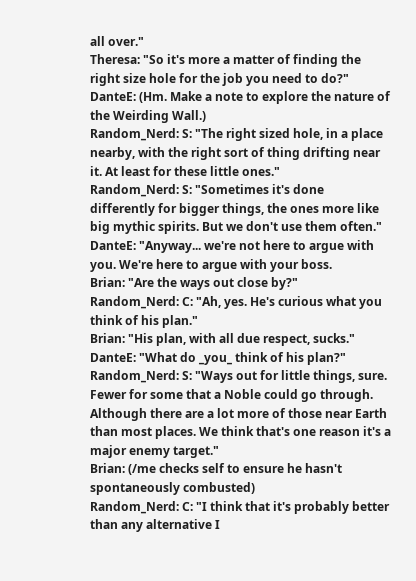all over."
Theresa: "So it's more a matter of finding the right size hole for the job you need to do?"
DanteE: (Hm. Make a note to explore the nature of the Weirding Wall.)
Random_Nerd: S: "The right sized hole, in a place nearby, with the right sort of thing drifting near it. At least for these little ones."
Random_Nerd: S: "Sometimes it's done differently for bigger things, the ones more like big mythic spirits. But we don't use them often."
DanteE: "Anyway... we're not here to argue with you. We're here to argue with your boss.
Brian: "Are the ways out close by?"
Random_Nerd: C: "Ah, yes. He's curious what you think of his plan."
Brian: "His plan, with all due respect, sucks."
DanteE: "What do _you_ think of his plan?"
Random_Nerd: S: "Ways out for little things, sure. Fewer for some that a Noble could go through. Although there are a lot more of those near Earth than most places. We think that's one reason it's a major enemy target."
Brian: (/me checks self to ensure he hasn't spontaneously combusted)
Random_Nerd: C: "I think that it's probably better than any alternative I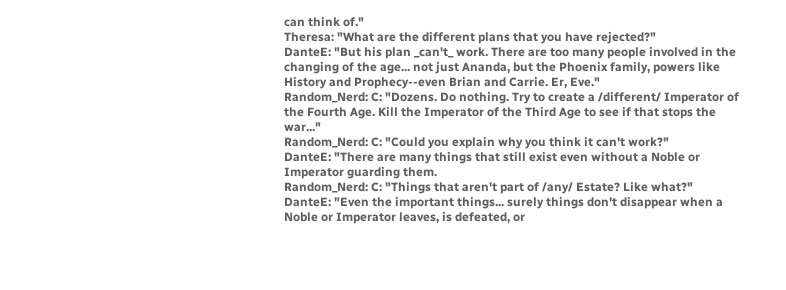can think of."
Theresa: "What are the different plans that you have rejected?"
DanteE: "But his plan _can't_ work. There are too many people involved in the changing of the age... not just Ananda, but the Phoenix family, powers like History and Prophecy--even Brian and Carrie. Er, Eve."
Random_Nerd: C: "Dozens. Do nothing. Try to create a /different/ Imperator of the Fourth Age. Kill the Imperator of the Third Age to see if that stops the war..."
Random_Nerd: C: "Could you explain why you think it can't work?"
DanteE: "There are many things that still exist even without a Noble or Imperator guarding them.
Random_Nerd: C: "Things that aren't part of /any/ Estate? Like what?"
DanteE: "Even the important things... surely things don't disappear when a Noble or Imperator leaves, is defeated, or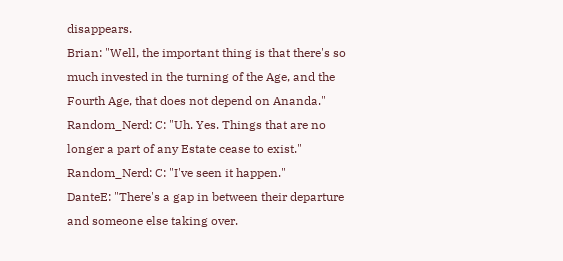disappears.
Brian: "Well, the important thing is that there's so much invested in the turning of the Age, and the Fourth Age, that does not depend on Ananda."
Random_Nerd: C: "Uh. Yes. Things that are no longer a part of any Estate cease to exist."
Random_Nerd: C: "I've seen it happen."
DanteE: "There's a gap in between their departure and someone else taking over.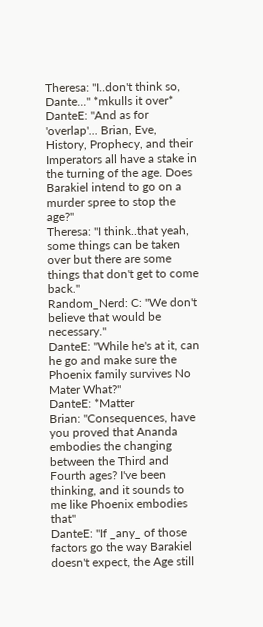Theresa: "I..don't think so, Dante..." *mkulls it over*
DanteE: "And as for 'overlap'... Brian, Eve, History, Prophecy, and their Imperators all have a stake in the turning of the age. Does Barakiel intend to go on a murder spree to stop the age?"
Theresa: "I think..that yeah, some things can be taken over but there are some things that don't get to come back."
Random_Nerd: C: "We don't believe that would be necessary."
DanteE: "While he's at it, can he go and make sure the Phoenix family survives No Mater What?"
DanteE: *Matter
Brian: "Consequences, have you proved that Ananda embodies the changing between the Third and Fourth ages? I've been thinking, and it sounds to me like Phoenix embodies that"
DanteE: "If _any_ of those factors go the way Barakiel doesn't expect, the Age still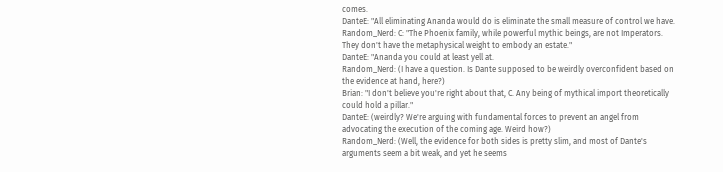comes.
DanteE: "All eliminating Ananda would do is eliminate the small measure of control we have.
Random_Nerd: C: "The Phoenix family, while powerful mythic beings, are not Imperators. They don't have the metaphysical weight to embody an estate."
DanteE: "Ananda you could at least yell at.
Random_Nerd: (I have a question. Is Dante supposed to be weirdly overconfident based on the evidence at hand, here?)
Brian: "I don't believe you're right about that, C. Any being of mythical import theoretically could hold a pillar."
DanteE: (weirdly? We're arguing with fundamental forces to prevent an angel from advocating the execution of the coming age. Weird how?)
Random_Nerd: (Well, the evidence for both sides is pretty slim, and most of Dante's arguments seem a bit weak, and yet he seems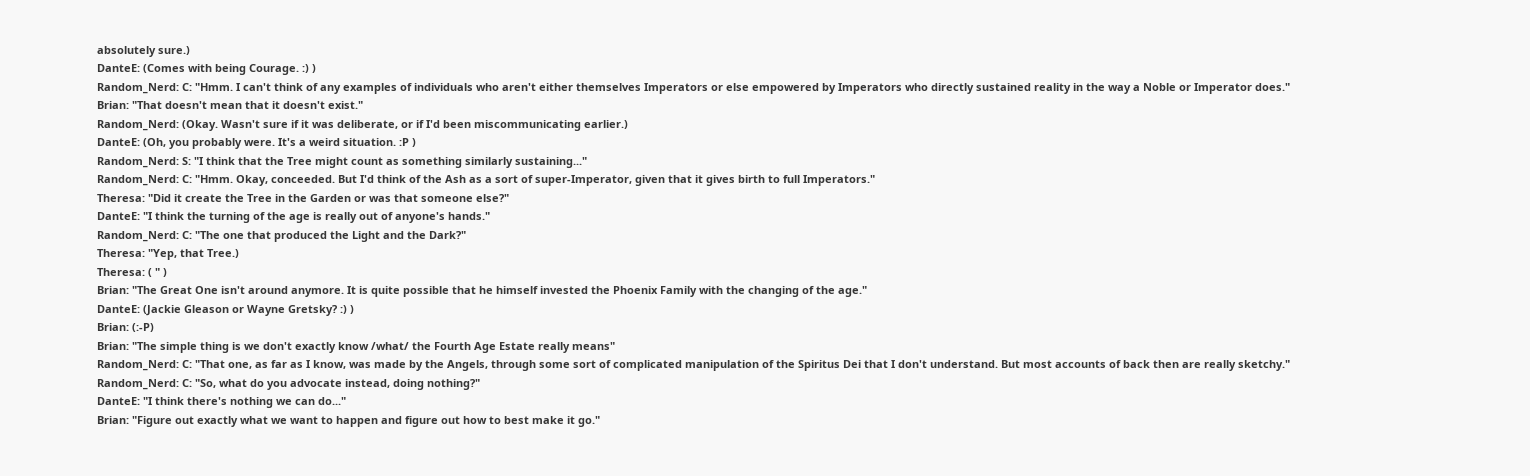absolutely sure.)
DanteE: (Comes with being Courage. :) )
Random_Nerd: C: "Hmm. I can't think of any examples of individuals who aren't either themselves Imperators or else empowered by Imperators who directly sustained reality in the way a Noble or Imperator does."
Brian: "That doesn't mean that it doesn't exist."
Random_Nerd: (Okay. Wasn't sure if it was deliberate, or if I'd been miscommunicating earlier.)
DanteE: (Oh, you probably were. It's a weird situation. :P )
Random_Nerd: S: "I think that the Tree might count as something similarly sustaining..."
Random_Nerd: C: "Hmm. Okay, conceeded. But I'd think of the Ash as a sort of super-Imperator, given that it gives birth to full Imperators."
Theresa: "Did it create the Tree in the Garden or was that someone else?"
DanteE: "I think the turning of the age is really out of anyone's hands."
Random_Nerd: C: "The one that produced the Light and the Dark?"
Theresa: "Yep, that Tree.)
Theresa: ( " )
Brian: "The Great One isn't around anymore. It is quite possible that he himself invested the Phoenix Family with the changing of the age."
DanteE: (Jackie Gleason or Wayne Gretsky? :) )
Brian: (:-P)
Brian: "The simple thing is we don't exactly know /what/ the Fourth Age Estate really means"
Random_Nerd: C: "That one, as far as I know, was made by the Angels, through some sort of complicated manipulation of the Spiritus Dei that I don't understand. But most accounts of back then are really sketchy."
Random_Nerd: C: "So, what do you advocate instead, doing nothing?"
DanteE: "I think there's nothing we can do..."
Brian: "Figure out exactly what we want to happen and figure out how to best make it go."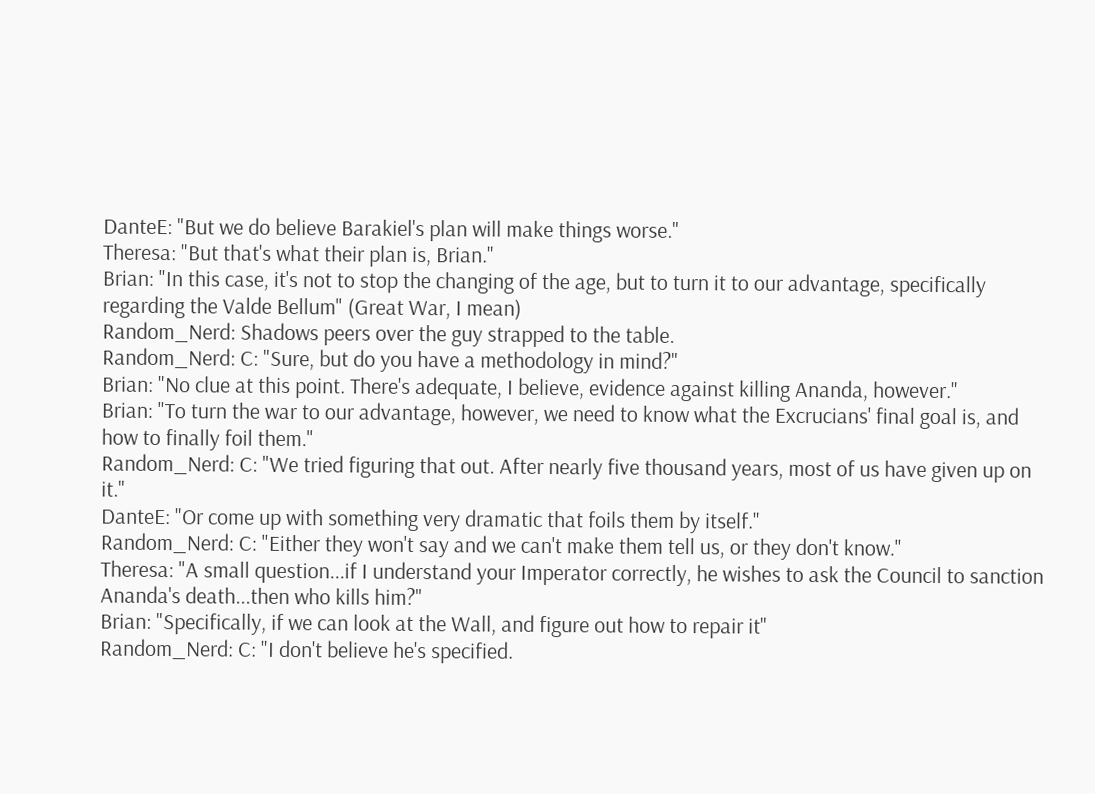DanteE: "But we do believe Barakiel's plan will make things worse."
Theresa: "But that's what their plan is, Brian."
Brian: "In this case, it's not to stop the changing of the age, but to turn it to our advantage, specifically regarding the Valde Bellum" (Great War, I mean)
Random_Nerd: Shadows peers over the guy strapped to the table.
Random_Nerd: C: "Sure, but do you have a methodology in mind?"
Brian: "No clue at this point. There's adequate, I believe, evidence against killing Ananda, however."
Brian: "To turn the war to our advantage, however, we need to know what the Excrucians' final goal is, and how to finally foil them."
Random_Nerd: C: "We tried figuring that out. After nearly five thousand years, most of us have given up on it."
DanteE: "Or come up with something very dramatic that foils them by itself."
Random_Nerd: C: "Either they won't say and we can't make them tell us, or they don't know."
Theresa: "A small question...if I understand your Imperator correctly, he wishes to ask the Council to sanction Ananda's death...then who kills him?"
Brian: "Specifically, if we can look at the Wall, and figure out how to repair it"
Random_Nerd: C: "I don't believe he's specified.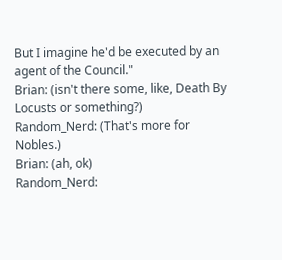But I imagine he'd be executed by an agent of the Council."
Brian: (isn't there some, like, Death By Locusts or something?)
Random_Nerd: (That's more for Nobles.)
Brian: (ah, ok)
Random_Nerd: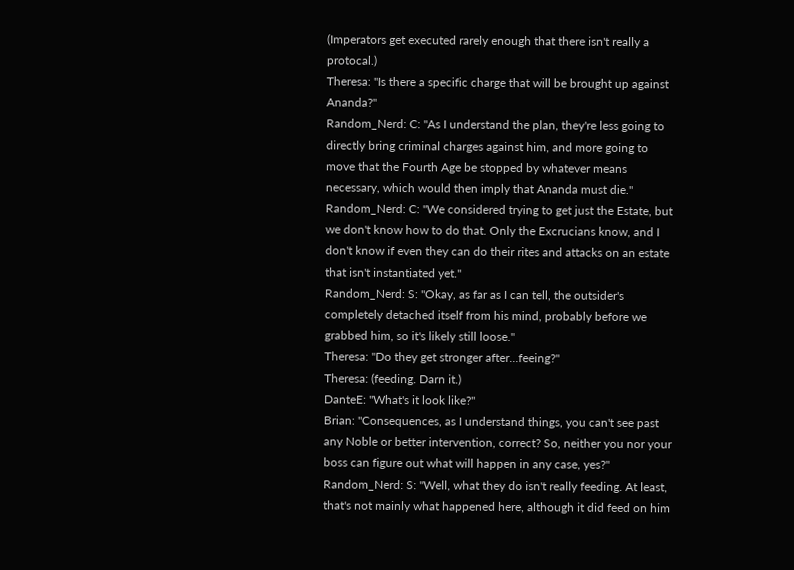(Imperators get executed rarely enough that there isn't really a protocal.)
Theresa: "Is there a specific charge that will be brought up against Ananda?"
Random_Nerd: C: "As I understand the plan, they're less going to directly bring criminal charges against him, and more going to move that the Fourth Age be stopped by whatever means necessary, which would then imply that Ananda must die."
Random_Nerd: C: "We considered trying to get just the Estate, but we don't know how to do that. Only the Excrucians know, and I don't know if even they can do their rites and attacks on an estate that isn't instantiated yet."
Random_Nerd: S: "Okay, as far as I can tell, the outsider's completely detached itself from his mind, probably before we grabbed him, so it's likely still loose."
Theresa: "Do they get stronger after...feeing?"
Theresa: (feeding. Darn it.)
DanteE: "What's it look like?"
Brian: "Consequences, as I understand things, you can't see past any Noble or better intervention, correct? So, neither you nor your boss can figure out what will happen in any case, yes?"
Random_Nerd: S: "Well, what they do isn't really feeding. At least, that's not mainly what happened here, although it did feed on him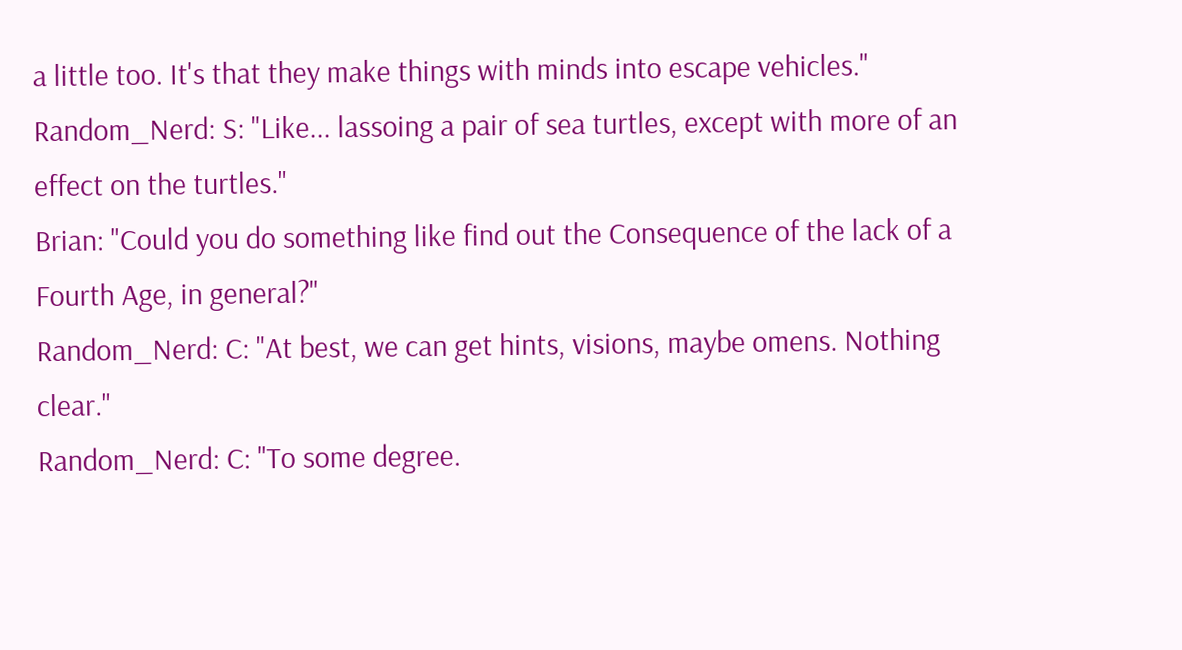a little too. It's that they make things with minds into escape vehicles."
Random_Nerd: S: "Like... lassoing a pair of sea turtles, except with more of an effect on the turtles."
Brian: "Could you do something like find out the Consequence of the lack of a Fourth Age, in general?"
Random_Nerd: C: "At best, we can get hints, visions, maybe omens. Nothing clear."
Random_Nerd: C: "To some degree.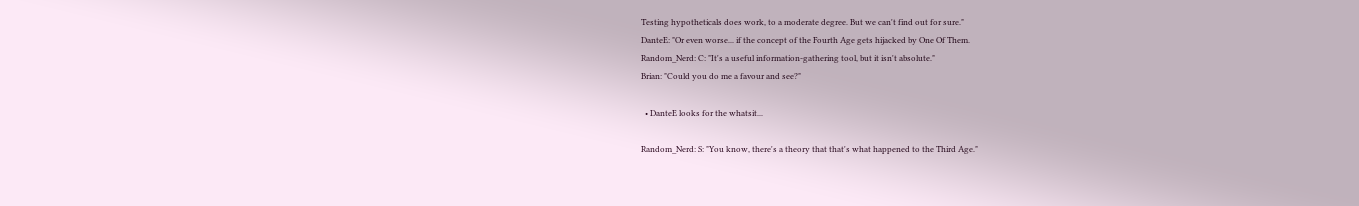Testing hypotheticals does work, to a moderate degree. But we can't find out for sure."
DanteE: "Or even worse... if the concept of the Fourth Age gets hijacked by One Of Them.
Random_Nerd: C: "It's a useful information-gathering tool, but it isn't absolute."
Brian: "Could you do me a favour and see?"

  • DanteE looks for the whatsit...

Random_Nerd: S: "You know, there's a theory that that's what happened to the Third Age."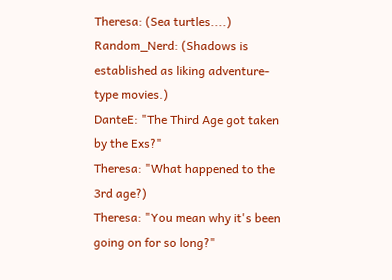Theresa: (Sea turtles....)
Random_Nerd: (Shadows is established as liking adventure-type movies.)
DanteE: "The Third Age got taken by the Exs?"
Theresa: "What happened to the 3rd age?)
Theresa: "You mean why it's been going on for so long?"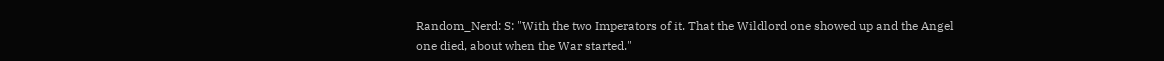Random_Nerd: S: "With the two Imperators of it. That the Wildlord one showed up and the Angel one died, about when the War started."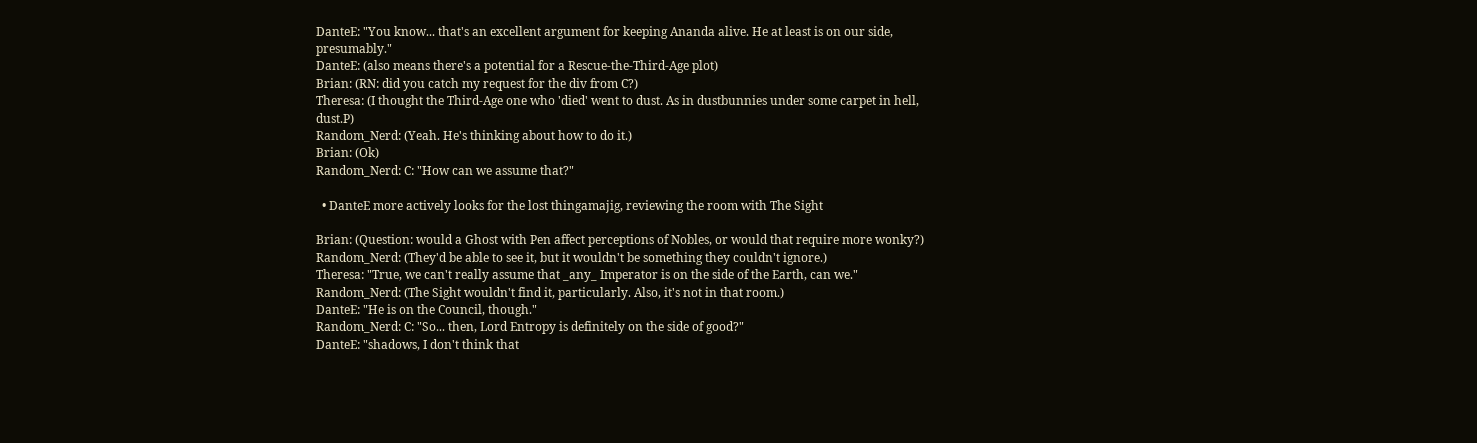DanteE: "You know... that's an excellent argument for keeping Ananda alive. He at least is on our side, presumably."
DanteE: (also means there's a potential for a Rescue-the-Third-Age plot)
Brian: (RN: did you catch my request for the div from C?)
Theresa: (I thought the Third-Age one who 'died' went to dust. As in dustbunnies under some carpet in hell, dust.P)
Random_Nerd: (Yeah. He's thinking about how to do it.)
Brian: (Ok)
Random_Nerd: C: "How can we assume that?"

  • DanteE more actively looks for the lost thingamajig, reviewing the room with The Sight

Brian: (Question: would a Ghost with Pen affect perceptions of Nobles, or would that require more wonky?)
Random_Nerd: (They'd be able to see it, but it wouldn't be something they couldn't ignore.)
Theresa: "True, we can't really assume that _any_ Imperator is on the side of the Earth, can we."
Random_Nerd: (The Sight wouldn't find it, particularly. Also, it's not in that room.)
DanteE: "He is on the Council, though."
Random_Nerd: C: "So... then, Lord Entropy is definitely on the side of good?"
DanteE: "shadows, I don't think that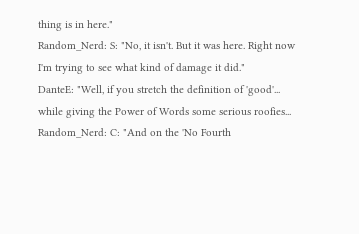thing is in here."
Random_Nerd: S: "No, it isn't. But it was here. Right now I'm trying to see what kind of damage it did."
DanteE: "Well, if you stretch the definition of 'good'... while giving the Power of Words some serious roofies...
Random_Nerd: C: "And on the 'No Fourth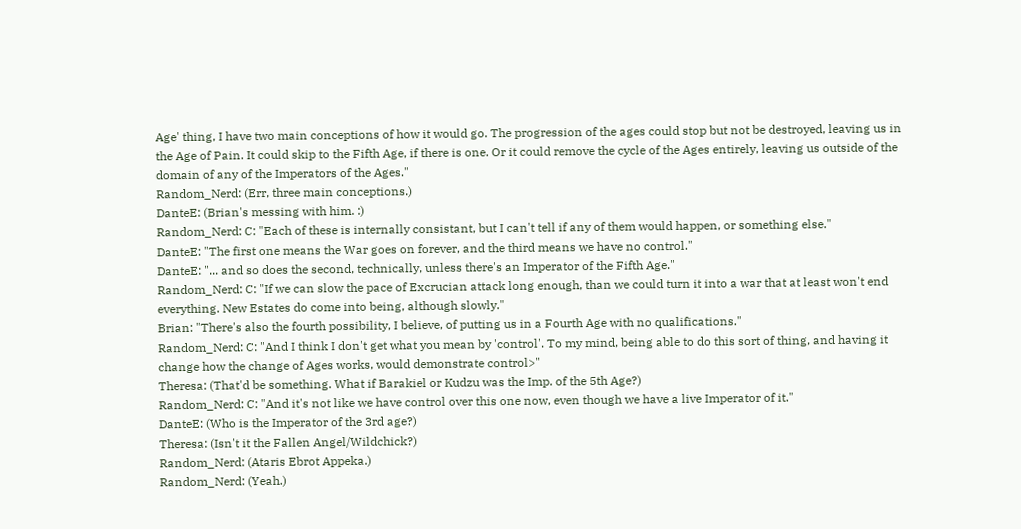Age' thing, I have two main conceptions of how it would go. The progression of the ages could stop but not be destroyed, leaving us in the Age of Pain. It could skip to the Fifth Age, if there is one. Or it could remove the cycle of the Ages entirely, leaving us outside of the domain of any of the Imperators of the Ages."
Random_Nerd: (Err, three main conceptions.)
DanteE: (Brian's messing with him. :)
Random_Nerd: C: "Each of these is internally consistant, but I can't tell if any of them would happen, or something else."
DanteE: "The first one means the War goes on forever, and the third means we have no control."
DanteE: "... and so does the second, technically, unless there's an Imperator of the Fifth Age."
Random_Nerd: C: "If we can slow the pace of Excrucian attack long enough, than we could turn it into a war that at least won't end everything. New Estates do come into being, although slowly."
Brian: "There's also the fourth possibility, I believe, of putting us in a Fourth Age with no qualifications."
Random_Nerd: C: "And I think I don't get what you mean by 'control'. To my mind, being able to do this sort of thing, and having it change how the change of Ages works, would demonstrate control>"
Theresa: (That'd be something. What if Barakiel or Kudzu was the Imp. of the 5th Age?)
Random_Nerd: C: "And it's not like we have control over this one now, even though we have a live Imperator of it."
DanteE: (Who is the Imperator of the 3rd age?)
Theresa: (Isn't it the Fallen Angel/Wildchick?)
Random_Nerd: (Ataris Ebrot Appeka.)
Random_Nerd: (Yeah.)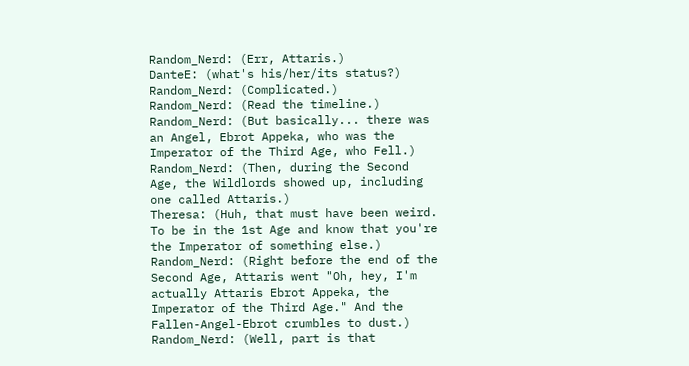Random_Nerd: (Err, Attaris.)
DanteE: (what's his/her/its status?)
Random_Nerd: (Complicated.)
Random_Nerd: (Read the timeline.)
Random_Nerd: (But basically... there was an Angel, Ebrot Appeka, who was the Imperator of the Third Age, who Fell.)
Random_Nerd: (Then, during the Second Age, the Wildlords showed up, including one called Attaris.)
Theresa: (Huh, that must have been weird. To be in the 1st Age and know that you're the Imperator of something else.)
Random_Nerd: (Right before the end of the Second Age, Attaris went "Oh, hey, I'm actually Attaris Ebrot Appeka, the Imperator of the Third Age." And the Fallen-Angel-Ebrot crumbles to dust.)
Random_Nerd: (Well, part is that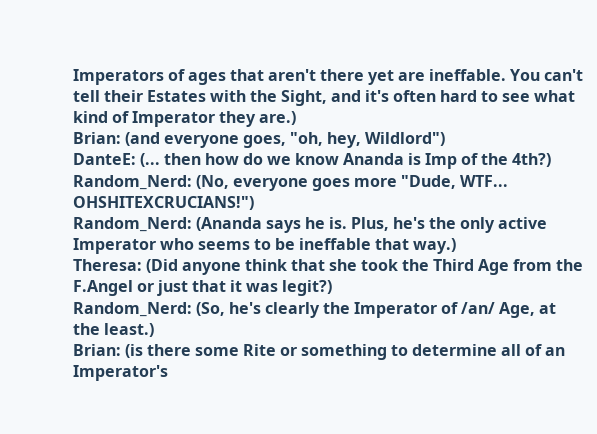Imperators of ages that aren't there yet are ineffable. You can't tell their Estates with the Sight, and it's often hard to see what kind of Imperator they are.)
Brian: (and everyone goes, "oh, hey, Wildlord")
DanteE: (... then how do we know Ananda is Imp of the 4th?)
Random_Nerd: (No, everyone goes more "Dude, WTF... OHSHITEXCRUCIANS!")
Random_Nerd: (Ananda says he is. Plus, he's the only active Imperator who seems to be ineffable that way.)
Theresa: (Did anyone think that she took the Third Age from the F.Angel or just that it was legit?)
Random_Nerd: (So, he's clearly the Imperator of /an/ Age, at the least.)
Brian: (is there some Rite or something to determine all of an Imperator's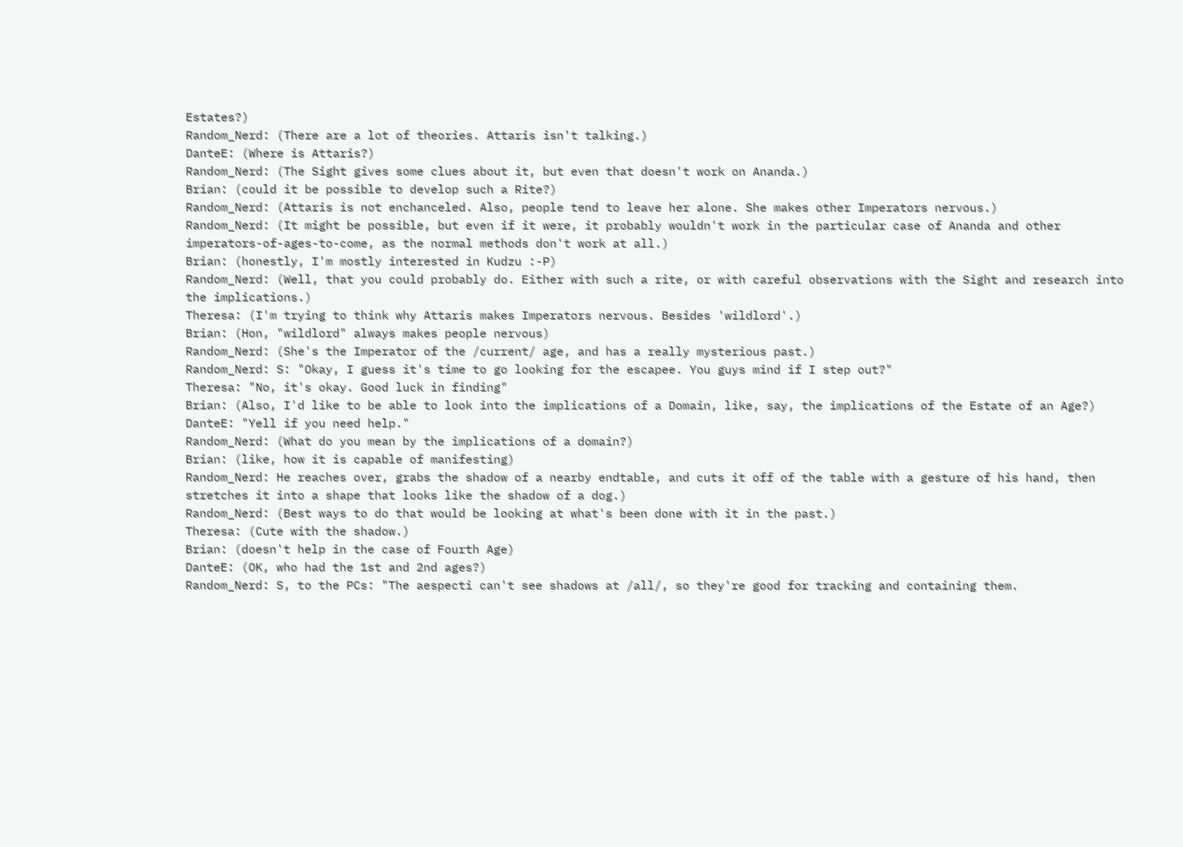Estates?)
Random_Nerd: (There are a lot of theories. Attaris isn't talking.)
DanteE: (Where is Attaris?)
Random_Nerd: (The Sight gives some clues about it, but even that doesn't work on Ananda.)
Brian: (could it be possible to develop such a Rite?)
Random_Nerd: (Attaris is not enchanceled. Also, people tend to leave her alone. She makes other Imperators nervous.)
Random_Nerd: (It might be possible, but even if it were, it probably wouldn't work in the particular case of Ananda and other imperators-of-ages-to-come, as the normal methods don't work at all.)
Brian: (honestly, I'm mostly interested in Kudzu :-P)
Random_Nerd: (Well, that you could probably do. Either with such a rite, or with careful observations with the Sight and research into the implications.)
Theresa: (I'm trying to think why Attaris makes Imperators nervous. Besides 'wildlord'.)
Brian: (Hon, "wildlord" always makes people nervous)
Random_Nerd: (She's the Imperator of the /current/ age, and has a really mysterious past.)
Random_Nerd: S: "Okay, I guess it's time to go looking for the escapee. You guys mind if I step out?"
Theresa: "No, it's okay. Good luck in finding"
Brian: (Also, I'd like to be able to look into the implications of a Domain, like, say, the implications of the Estate of an Age?)
DanteE: "Yell if you need help."
Random_Nerd: (What do you mean by the implications of a domain?)
Brian: (like, how it is capable of manifesting)
Random_Nerd: He reaches over, grabs the shadow of a nearby endtable, and cuts it off of the table with a gesture of his hand, then stretches it into a shape that looks like the shadow of a dog.)
Random_Nerd: (Best ways to do that would be looking at what's been done with it in the past.)
Theresa: (Cute with the shadow.)
Brian: (doesn't help in the case of Fourth Age)
DanteE: (OK, who had the 1st and 2nd ages?)
Random_Nerd: S, to the PCs: "The aespecti can't see shadows at /all/, so they're good for tracking and containing them.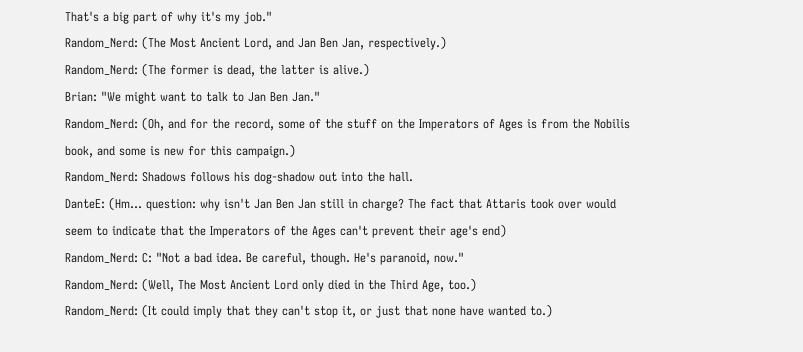That's a big part of why it's my job."
Random_Nerd: (The Most Ancient Lord, and Jan Ben Jan, respectively.)
Random_Nerd: (The former is dead, the latter is alive.)
Brian: "We might want to talk to Jan Ben Jan."
Random_Nerd: (Oh, and for the record, some of the stuff on the Imperators of Ages is from the Nobilis book, and some is new for this campaign.)
Random_Nerd: Shadows follows his dog-shadow out into the hall.
DanteE: (Hm... question: why isn't Jan Ben Jan still in charge? The fact that Attaris took over would seem to indicate that the Imperators of the Ages can't prevent their age's end)
Random_Nerd: C: "Not a bad idea. Be careful, though. He's paranoid, now."
Random_Nerd: (Well, The Most Ancient Lord only died in the Third Age, too.)
Random_Nerd: (It could imply that they can't stop it, or just that none have wanted to.)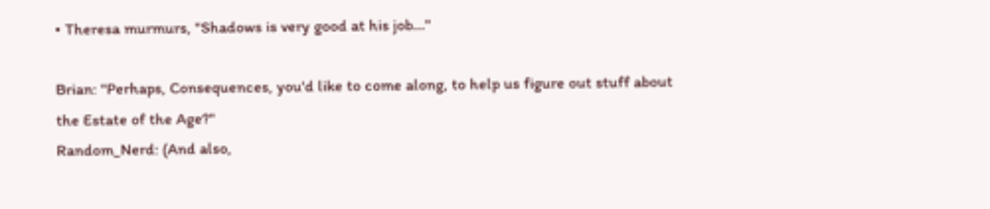• Theresa murmurs, "Shadows is very good at his job..."

Brian: "Perhaps, Consequences, you'd like to come along, to help us figure out stuff about the Estate of the Age?"
Random_Nerd: (And also,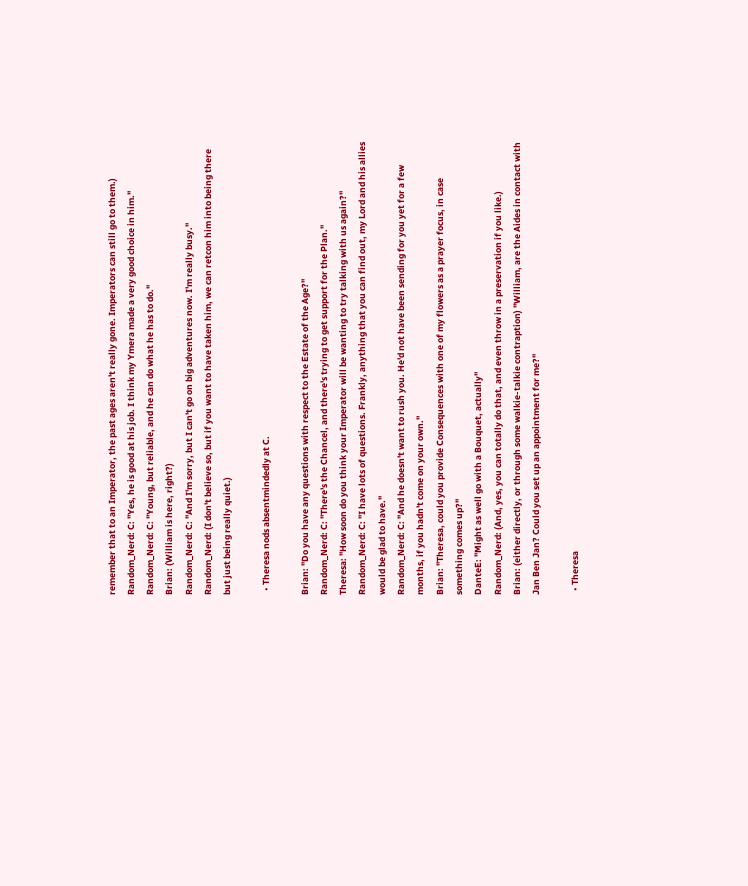remember that to an Imperator, the past ages aren't really gone. Imperators can still go to them.)
Random_Nerd: C: "Yes, he is good at his job. I think my Ymera made a very good choice in him."
Random_Nerd: C: "Young, but reliable, and he can do what he has to do."
Brian: (William is here, right?)
Random_Nerd: C: "And I'm sorry, but I can't go on big adventures now. I'm really busy."
Random_Nerd: (I don't believe so, but if you want to have taken him, we can retcon him into being there but just being really quiet.)

  • Theresa nods absentmindedly at C.

Brian: "Do you have any questions with respect to the Estate of the Age?"
Random_Nerd: C: "There's the Chancel, and there's trying to get support for the Plan."
Theresa: "How soon do you think your Imperator will be wanting to try talking with us again?"
Random_Nerd: C: "I have lots of questions. Frankly, anything that you can find out, my Lord and his allies would be glad to have."
Random_Nerd: C: "And he doesn't want to rush you. He'd not have been sending for you yet for a few months, if you hadn't come on your own."
Brian: "Theresa, could you provide Consequences with one of my flowers as a prayer focus, in case something comes up?"
DanteE: "Might as well go with a Bouquet, actually"
Random_Nerd: (And, yes, you can totally do that, and even throw in a preservation if you like.)
Brian: (either directly, or through some walkie-talkie contraption) "William, are the Aides in contact with Jan Ben Jan? Could you set up an appointment for me?"

  • Theresa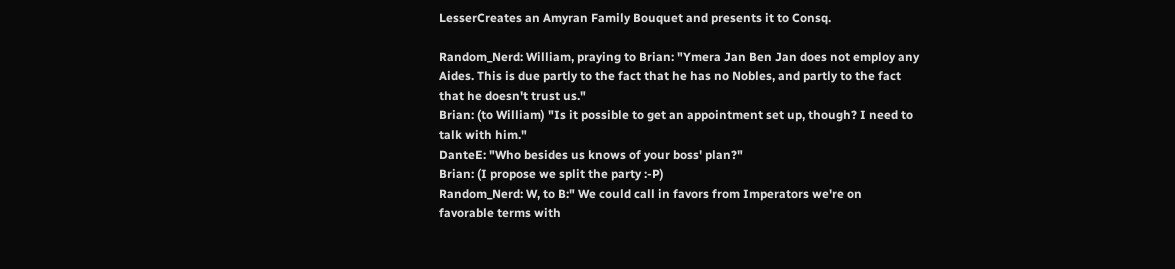LesserCreates an Amyran Family Bouquet and presents it to Consq.

Random_Nerd: William, praying to Brian: "Ymera Jan Ben Jan does not employ any Aides. This is due partly to the fact that he has no Nobles, and partly to the fact that he doesn't trust us."
Brian: (to William) "Is it possible to get an appointment set up, though? I need to talk with him."
DanteE: "Who besides us knows of your boss' plan?"
Brian: (I propose we split the party :-P)
Random_Nerd: W, to B:" We could call in favors from Imperators we're on favorable terms with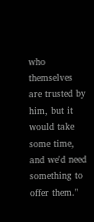who themselves are trusted by him, but it would take some time, and we'd need something to offer them."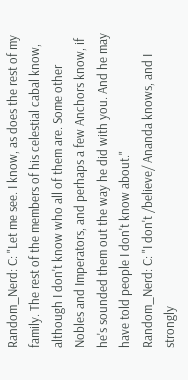Random_Nerd: C: "Let me see. I know, as does the rest of my family. The rest of the members of his celestial cabal know, although I don't know who all of them are. Some other Nobles and Imperators, and perhaps a few Anchors know, if he's sounded them out the way he did with you. And he may have told people I don't know about."
Random_Nerd: C: "I don't /believe/ Ananda knows, and I strongly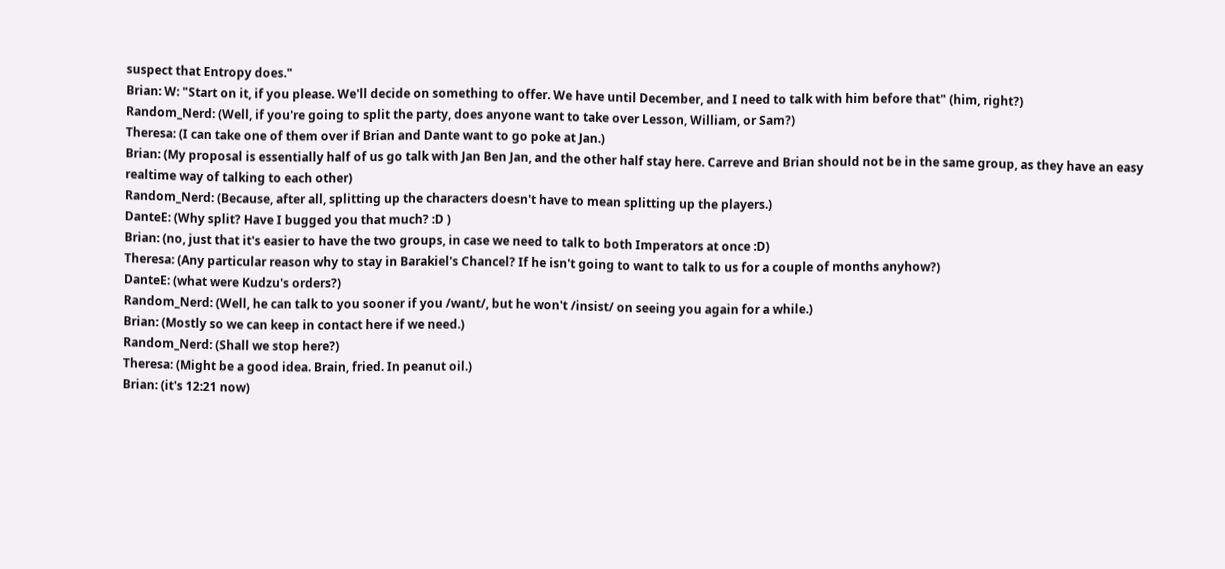suspect that Entropy does."
Brian: W: "Start on it, if you please. We'll decide on something to offer. We have until December, and I need to talk with him before that" (him, right?)
Random_Nerd: (Well, if you're going to split the party, does anyone want to take over Lesson, William, or Sam?)
Theresa: (I can take one of them over if Brian and Dante want to go poke at Jan.)
Brian: (My proposal is essentially half of us go talk with Jan Ben Jan, and the other half stay here. Carreve and Brian should not be in the same group, as they have an easy realtime way of talking to each other)
Random_Nerd: (Because, after all, splitting up the characters doesn't have to mean splitting up the players.)
DanteE: (Why split? Have I bugged you that much? :D )
Brian: (no, just that it's easier to have the two groups, in case we need to talk to both Imperators at once :D)
Theresa: (Any particular reason why to stay in Barakiel's Chancel? If he isn't going to want to talk to us for a couple of months anyhow?)
DanteE: (what were Kudzu's orders?)
Random_Nerd: (Well, he can talk to you sooner if you /want/, but he won't /insist/ on seeing you again for a while.)
Brian: (Mostly so we can keep in contact here if we need.)
Random_Nerd: (Shall we stop here?)
Theresa: (Might be a good idea. Brain, fried. In peanut oil.)
Brian: (it's 12:21 now)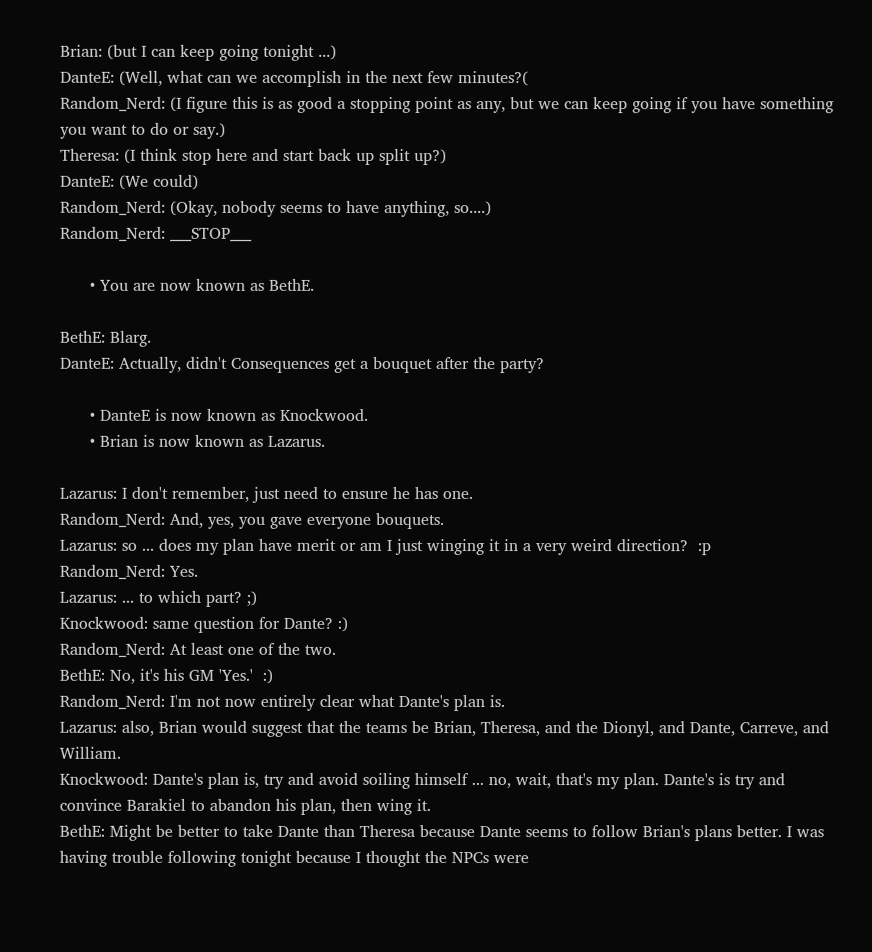Brian: (but I can keep going tonight ...)
DanteE: (Well, what can we accomplish in the next few minutes?(
Random_Nerd: (I figure this is as good a stopping point as any, but we can keep going if you have something you want to do or say.)
Theresa: (I think stop here and start back up split up?)
DanteE: (We could)
Random_Nerd: (Okay, nobody seems to have anything, so....)
Random_Nerd: ___STOP___

      • You are now known as BethE.

BethE: Blarg.
DanteE: Actually, didn't Consequences get a bouquet after the party?

      • DanteE is now known as Knockwood.
      • Brian is now known as Lazarus.

Lazarus: I don't remember, just need to ensure he has one.
Random_Nerd: And, yes, you gave everyone bouquets.
Lazarus: so ... does my plan have merit or am I just winging it in a very weird direction?  :p
Random_Nerd: Yes.
Lazarus: ... to which part? ;)
Knockwood: same question for Dante? :)
Random_Nerd: At least one of the two.
BethE: No, it's his GM 'Yes.'  :)
Random_Nerd: I'm not now entirely clear what Dante's plan is.
Lazarus: also, Brian would suggest that the teams be Brian, Theresa, and the Dionyl, and Dante, Carreve, and William.
Knockwood: Dante's plan is, try and avoid soiling himself ... no, wait, that's my plan. Dante's is try and convince Barakiel to abandon his plan, then wing it.
BethE: Might be better to take Dante than Theresa because Dante seems to follow Brian's plans better. I was having trouble following tonight because I thought the NPCs were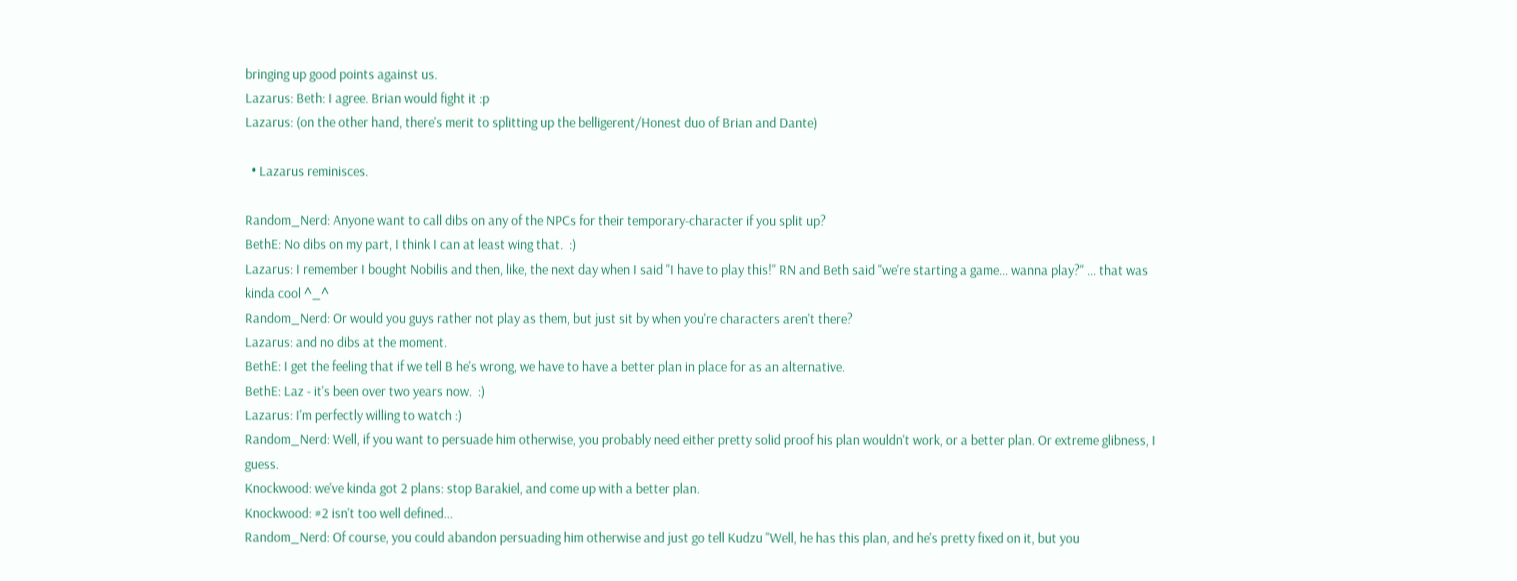bringing up good points against us.
Lazarus: Beth: I agree. Brian would fight it :p
Lazarus: (on the other hand, there's merit to splitting up the belligerent/Honest duo of Brian and Dante)

  • Lazarus reminisces.

Random_Nerd: Anyone want to call dibs on any of the NPCs for their temporary-character if you split up?
BethE: No dibs on my part, I think I can at least wing that.  :)
Lazarus: I remember I bought Nobilis and then, like, the next day when I said "I have to play this!" RN and Beth said "we're starting a game... wanna play?" ... that was kinda cool ^_^
Random_Nerd: Or would you guys rather not play as them, but just sit by when you're characters aren't there?
Lazarus: and no dibs at the moment.
BethE: I get the feeling that if we tell B he's wrong, we have to have a better plan in place for as an alternative.
BethE: Laz - it's been over two years now.  :)
Lazarus: I'm perfectly willing to watch :)
Random_Nerd: Well, if you want to persuade him otherwise, you probably need either pretty solid proof his plan wouldn't work, or a better plan. Or extreme glibness, I guess.
Knockwood: we've kinda got 2 plans: stop Barakiel, and come up with a better plan.
Knockwood: #2 isn't too well defined...
Random_Nerd: Of course, you could abandon persuading him otherwise and just go tell Kudzu "Well, he has this plan, and he's pretty fixed on it, but you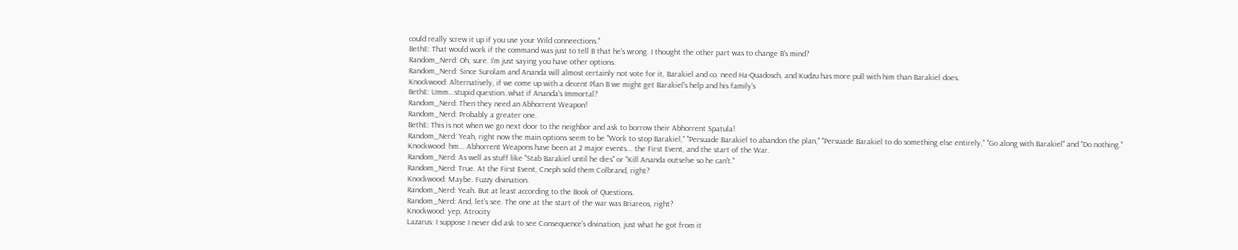could really screw it up if you use your Wild conneections."
BethE: That would work if the command was just to tell B that he's wrong. I thought the other part was to change B's mind?
Random_Nerd: Oh, sure. I'm just saying you have other options.
Random_Nerd: Since Surolam and Ananda will almost certainly not vote for it, Barakiel and co. need Ha-Quadosch, and Kudzu has more pull with him than Barakiel does.
Knockwood: Alternatively, if we come up with a decent Plan B we might get Barakiel's help and his family's
BethE: Umm...stupid question..what if Ananda's Immortal?
Random_Nerd: Then they need an Abhorrent Weapon!
Random_Nerd: Probably a greater one.
BethE: This is not when we go next door to the neighbor and ask to borrow their Abhorrent Spatula!
Random_Nerd: Yeah, right now the main options seem to be "Work to stop Barakiel," "Persuade Barakiel to abandon the plan," "Persuade Barakiel to do something else entirely," "Go along with Barakiel" and "Do nothing."
Knockwood: hm... Abhorrent Weapons have been at 2 major events... the First Event, and the start of the War.
Random_Nerd: As well as stuff like "Stab Barakiel until he dies" or "Kill Ananda outselve so he can't."
Random_Nerd: True. At the First Event, Cneph sold them Colbrand, right?
Knockwood: Maybe. Fuzzy divination.
Random_Nerd: Yeah. But at least according to the Book of Questions.
Random_Nerd: And, let's see. The one at the start of the war was Briareos, right?
Knockwood: yep, Atrocity
Lazarus: I suppose I never did ask to see Consequence's divination, just what he got from it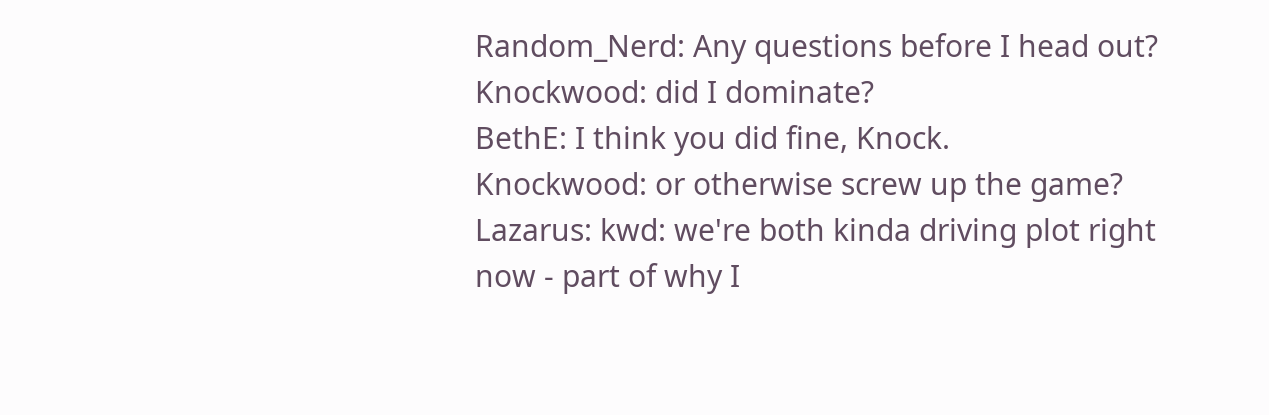Random_Nerd: Any questions before I head out?
Knockwood: did I dominate?
BethE: I think you did fine, Knock.
Knockwood: or otherwise screw up the game?
Lazarus: kwd: we're both kinda driving plot right now - part of why I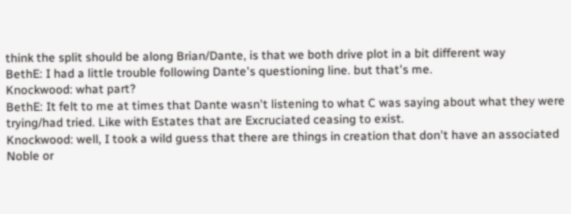think the split should be along Brian/Dante, is that we both drive plot in a bit different way
BethE: I had a little trouble following Dante's questioning line. but that's me.
Knockwood: what part?
BethE: It felt to me at times that Dante wasn't listening to what C was saying about what they were trying/had tried. Like with Estates that are Excruciated ceasing to exist.
Knockwood: well, I took a wild guess that there are things in creation that don't have an associated Noble or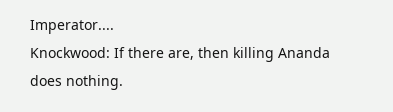Imperator....
Knockwood: If there are, then killing Ananda does nothing.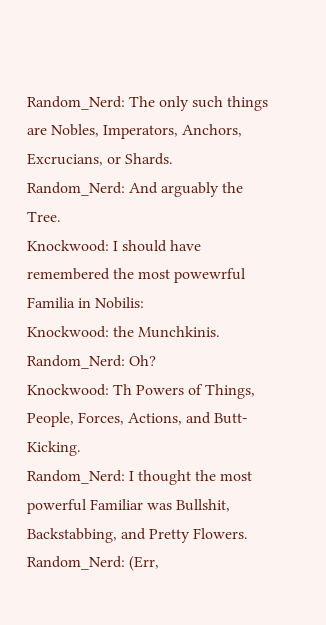Random_Nerd: The only such things are Nobles, Imperators, Anchors, Excrucians, or Shards.
Random_Nerd: And arguably the Tree.
Knockwood: I should have remembered the most powewrful Familia in Nobilis:
Knockwood: the Munchkinis.
Random_Nerd: Oh?
Knockwood: Th Powers of Things, People, Forces, Actions, and Butt-Kicking.
Random_Nerd: I thought the most powerful Familiar was Bullshit, Backstabbing, and Pretty Flowers.
Random_Nerd: (Err,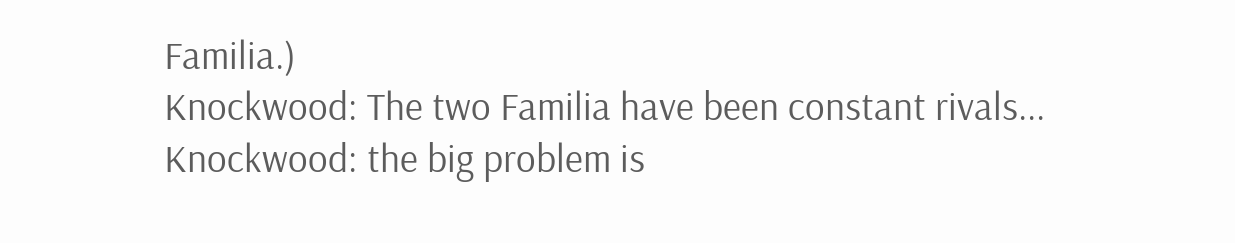Familia.)
Knockwood: The two Familia have been constant rivals...
Knockwood: the big problem is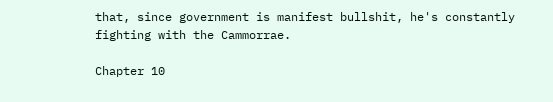that, since government is manifest bullshit, he's constantly fighting with the Cammorrae.

Chapter 10